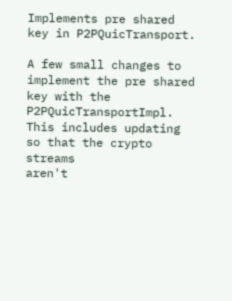Implements pre shared key in P2PQuicTransport.

A few small changes to implement the pre shared key with the
P2PQuicTransportImpl. This includes updating so that the crypto streams
aren't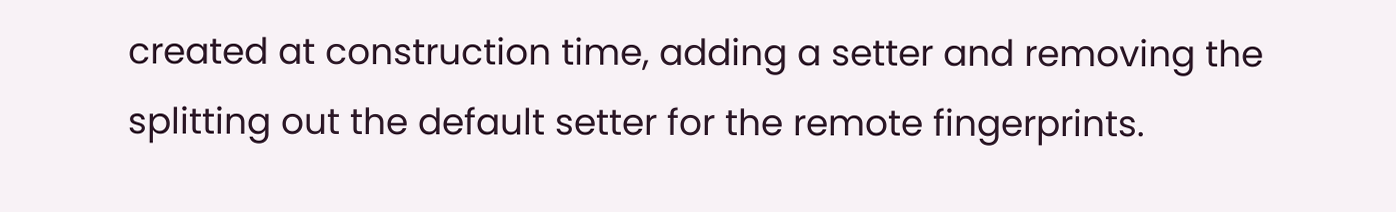created at construction time, adding a setter and removing the
splitting out the default setter for the remote fingerprints.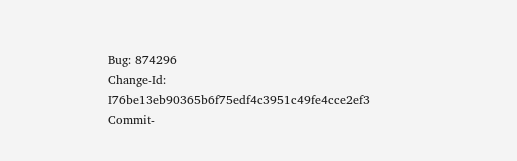Bug: 874296
Change-Id: I76be13eb90365b6f75edf4c3951c49fe4cce2ef3
Commit-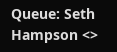Queue: Seth Hampson <>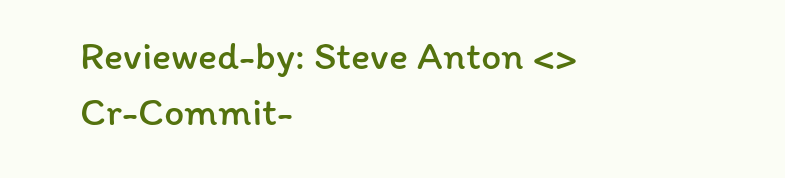Reviewed-by: Steve Anton <>
Cr-Commit-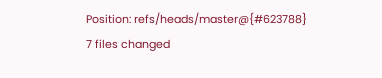Position: refs/heads/master@{#623788}
7 files changed